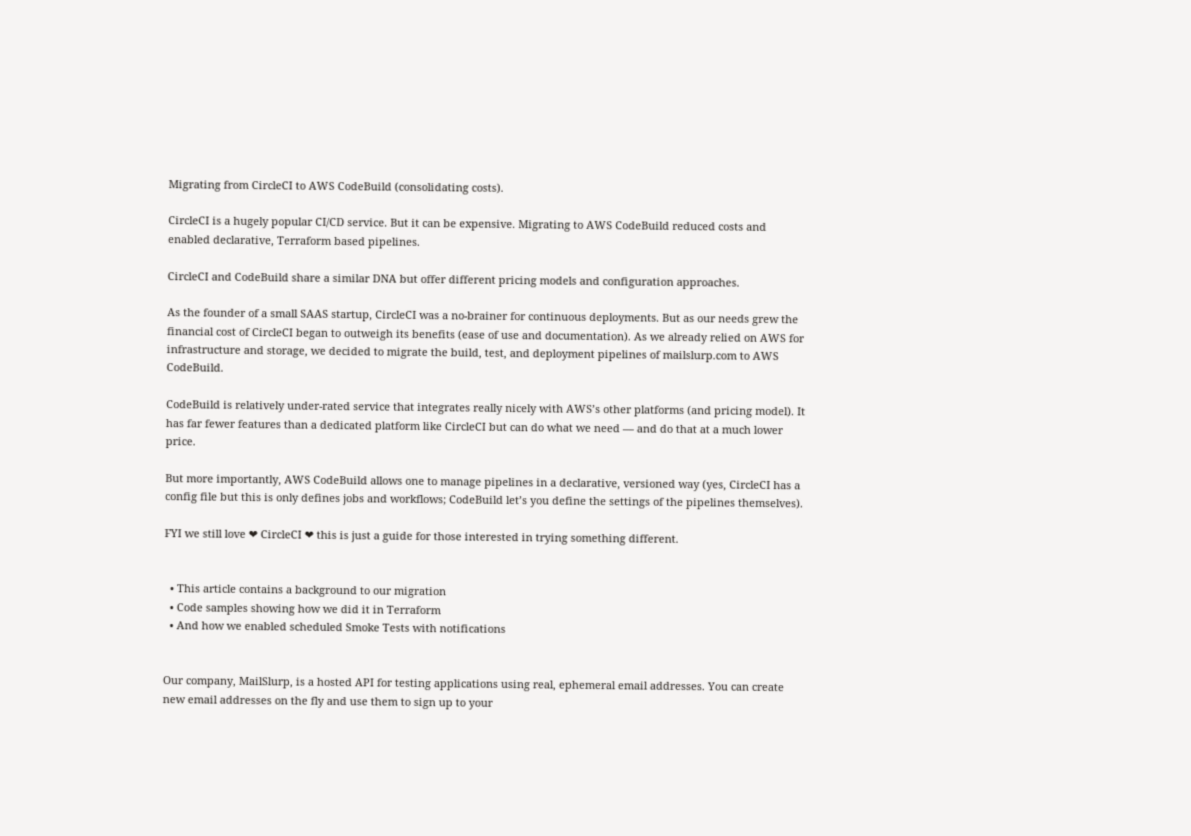Migrating from CircleCI to AWS CodeBuild (consolidating costs).

CircleCI is a hugely popular CI/CD service. But it can be expensive. Migrating to AWS CodeBuild reduced costs and enabled declarative, Terraform based pipelines.

CircleCI and CodeBuild share a similar DNA but offer different pricing models and configuration approaches.

As the founder of a small SAAS startup, CircleCI was a no-brainer for continuous deployments. But as our needs grew the financial cost of CircleCI began to outweigh its benefits (ease of use and documentation). As we already relied on AWS for infrastructure and storage, we decided to migrate the build, test, and deployment pipelines of mailslurp.com to AWS CodeBuild.

CodeBuild is relatively under-rated service that integrates really nicely with AWS’s other platforms (and pricing model). It has far fewer features than a dedicated platform like CircleCI but can do what we need — and do that at a much lower price.

But more importantly, AWS CodeBuild allows one to manage pipelines in a declarative, versioned way (yes, CircleCI has a config file but this is only defines jobs and workflows; CodeBuild let’s you define the settings of the pipelines themselves).

FYI we still love ❤ CircleCI ❤ this is just a guide for those interested in trying something different.


  • This article contains a background to our migration
  • Code samples showing how we did it in Terraform
  • And how we enabled scheduled Smoke Tests with notifications


Our company, MailSlurp, is a hosted API for testing applications using real, ephemeral email addresses. You can create new email addresses on the fly and use them to sign up to your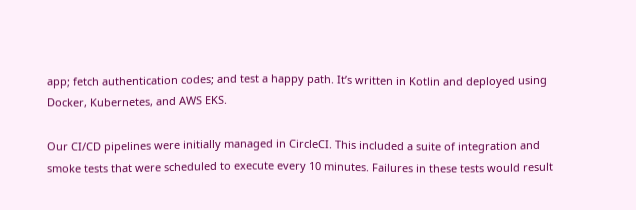app; fetch authentication codes; and test a happy path. It’s written in Kotlin and deployed using Docker, Kubernetes, and AWS EKS.

Our CI/CD pipelines were initially managed in CircleCI. This included a suite of integration and smoke tests that were scheduled to execute every 10 minutes. Failures in these tests would result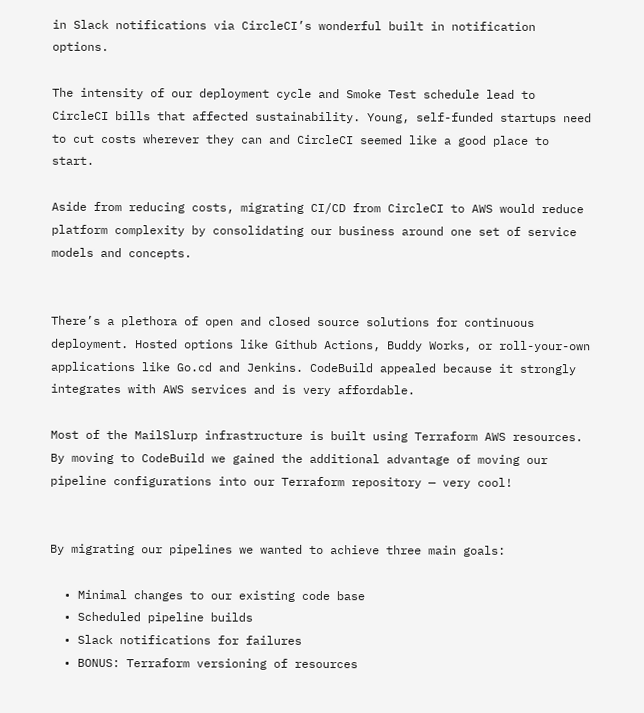in Slack notifications via CircleCI’s wonderful built in notification options.

The intensity of our deployment cycle and Smoke Test schedule lead to CircleCI bills that affected sustainability. Young, self-funded startups need to cut costs wherever they can and CircleCI seemed like a good place to start.

Aside from reducing costs, migrating CI/CD from CircleCI to AWS would reduce platform complexity by consolidating our business around one set of service models and concepts.


There’s a plethora of open and closed source solutions for continuous deployment. Hosted options like Github Actions, Buddy Works, or roll-your-own applications like Go.cd and Jenkins. CodeBuild appealed because it strongly integrates with AWS services and is very affordable.

Most of the MailSlurp infrastructure is built using Terraform AWS resources. By moving to CodeBuild we gained the additional advantage of moving our pipeline configurations into our Terraform repository — very cool!


By migrating our pipelines we wanted to achieve three main goals:

  • Minimal changes to our existing code base
  • Scheduled pipeline builds
  • Slack notifications for failures
  • BONUS: Terraform versioning of resources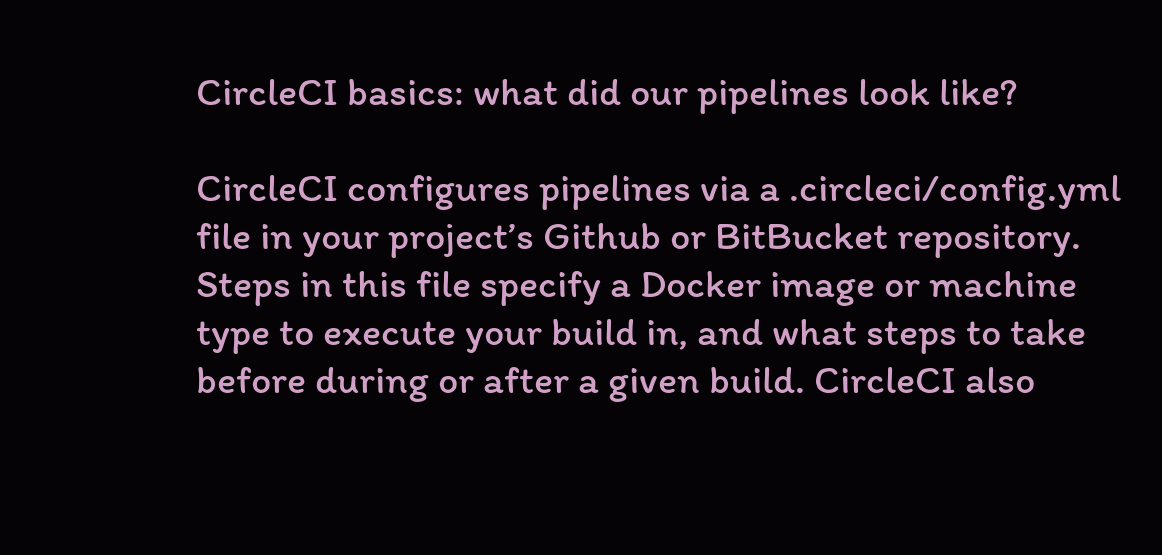CircleCI basics: what did our pipelines look like?

CircleCI configures pipelines via a .circleci/config.yml file in your project’s Github or BitBucket repository. Steps in this file specify a Docker image or machine type to execute your build in, and what steps to take before during or after a given build. CircleCI also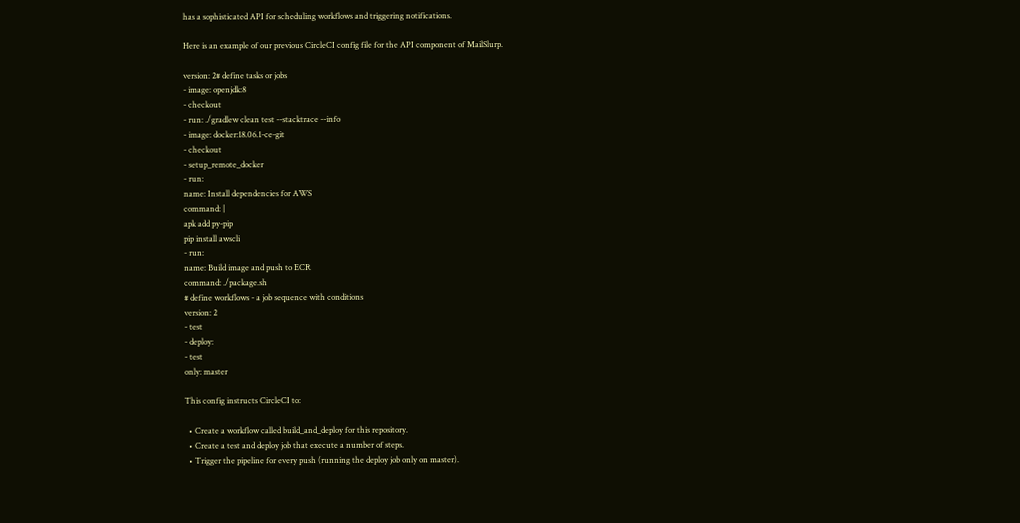has a sophisticated API for scheduling workflows and triggering notifications.

Here is an example of our previous CircleCI config file for the API component of MailSlurp.

version: 2# define tasks or jobs
- image: openjdk:8
- checkout
- run: ./gradlew clean test --stacktrace --info
- image: docker:18.06.1-ce-git
- checkout
- setup_remote_docker
- run:
name: Install dependencies for AWS
command: |
apk add py-pip
pip install awscli
- run:
name: Build image and push to ECR
command: ./package.sh
# define workflows - a job sequence with conditions
version: 2
- test
- deploy:
- test
only: master

This config instructs CircleCI to:

  • Create a workflow called build_and_deploy for this repository.
  • Create a test and deploy job that execute a number of steps.
  • Trigger the pipeline for every push (running the deploy job only on master).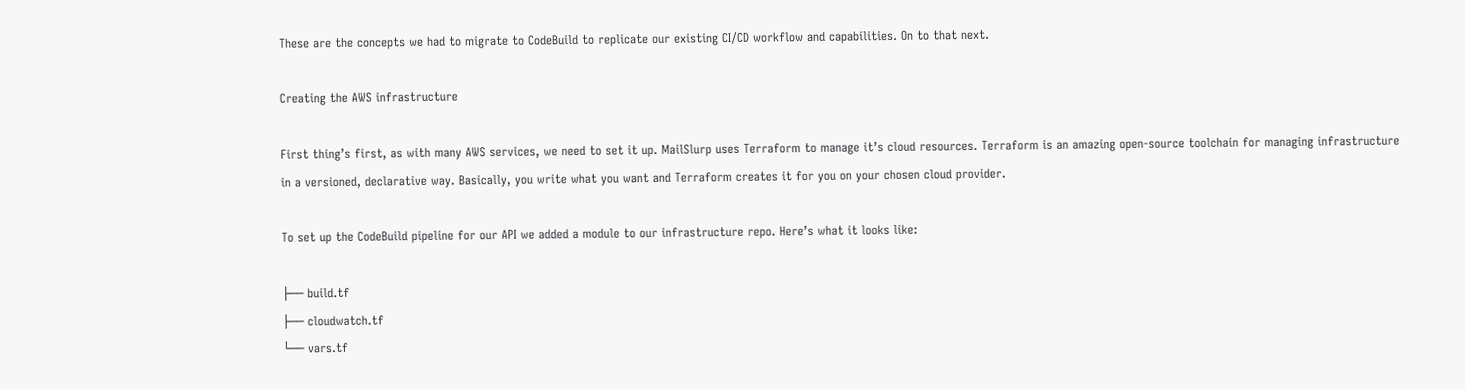These are the concepts we had to migrate to CodeBuild to replicate our existing CI/CD workflow and capabilities. On to that next.

Creating the AWS infrastructure

First thing’s first, as with many AWS services, we need to set it up. MailSlurp uses Terraform to manage it’s cloud resources. Terraform is an amazing open-source toolchain for managing infrastructure in a versioned, declarative way. Basically, you write what you want and Terraform creates it for you on your chosen cloud provider.

To set up the CodeBuild pipeline for our API we added a module to our infrastructure repo. Here’s what it looks like:

├── build.tf
├── cloudwatch.tf
└── vars.tf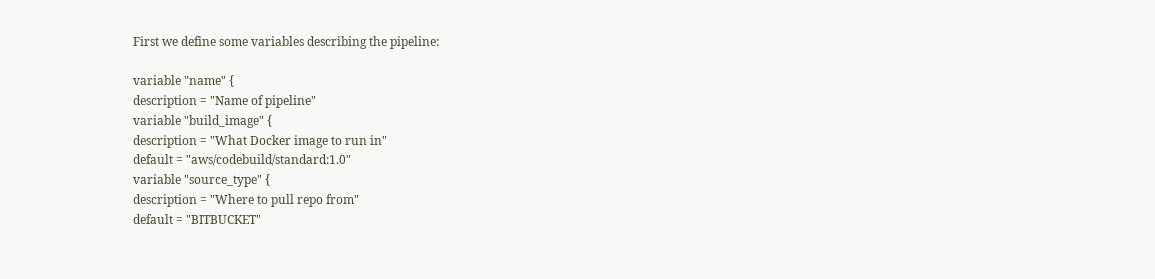First we define some variables describing the pipeline:

variable "name" {
description = "Name of pipeline"
variable "build_image" {
description = "What Docker image to run in"
default = "aws/codebuild/standard:1.0"
variable "source_type" {
description = "Where to pull repo from"
default = "BITBUCKET"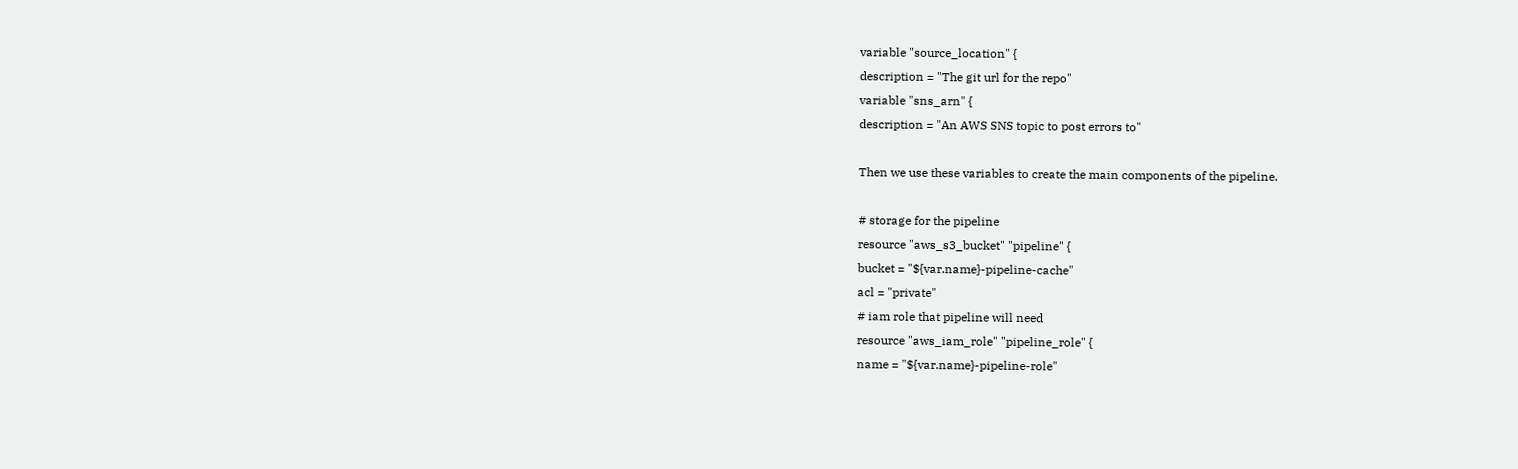variable "source_location" {
description = "The git url for the repo"
variable "sns_arn" {
description = "An AWS SNS topic to post errors to"

Then we use these variables to create the main components of the pipeline.

# storage for the pipeline
resource "aws_s3_bucket" "pipeline" {
bucket = "${var.name}-pipeline-cache"
acl = "private"
# iam role that pipeline will need
resource "aws_iam_role" "pipeline_role" {
name = "${var.name}-pipeline-role"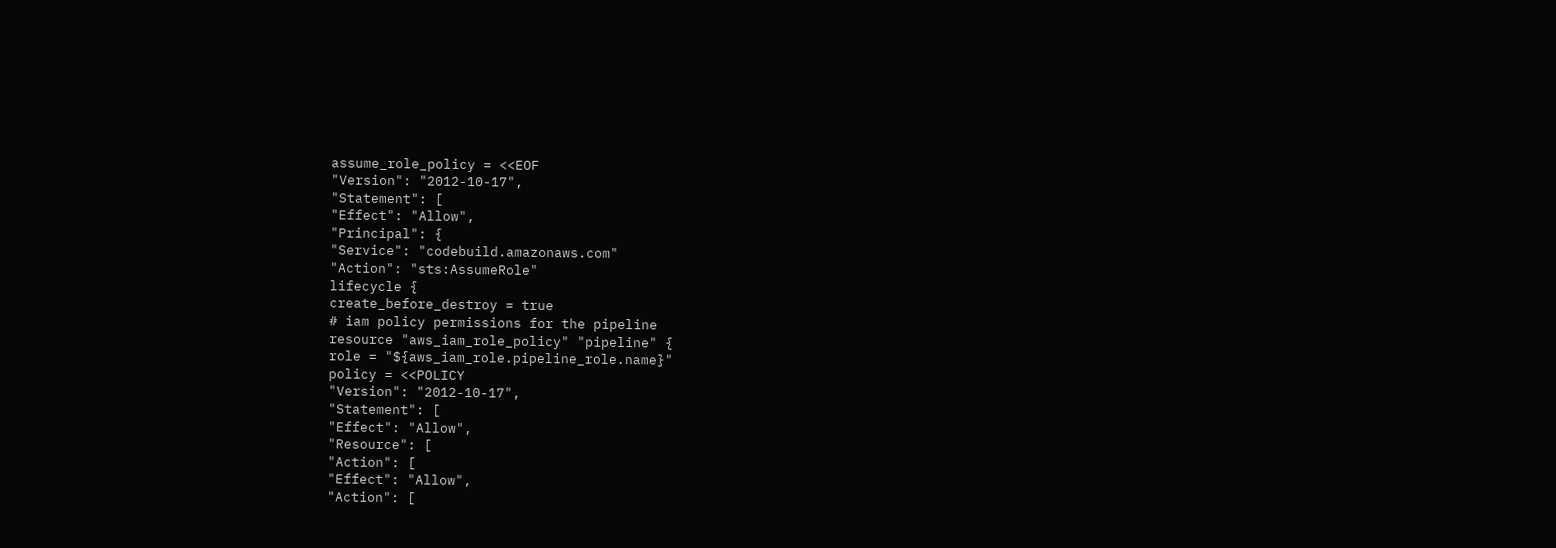assume_role_policy = <<EOF
"Version": "2012-10-17",
"Statement": [
"Effect": "Allow",
"Principal": {
"Service": "codebuild.amazonaws.com"
"Action": "sts:AssumeRole"
lifecycle {
create_before_destroy = true
# iam policy permissions for the pipeline
resource "aws_iam_role_policy" "pipeline" {
role = "${aws_iam_role.pipeline_role.name}"
policy = <<POLICY
"Version": "2012-10-17",
"Statement": [
"Effect": "Allow",
"Resource": [
"Action": [
"Effect": "Allow",
"Action": [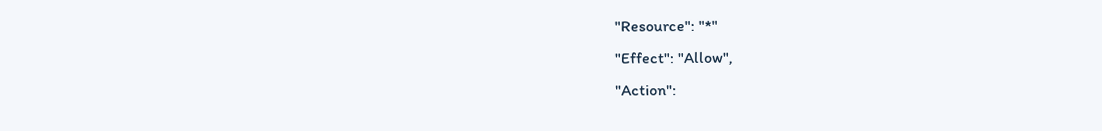"Resource": "*"
"Effect": "Allow",
"Action":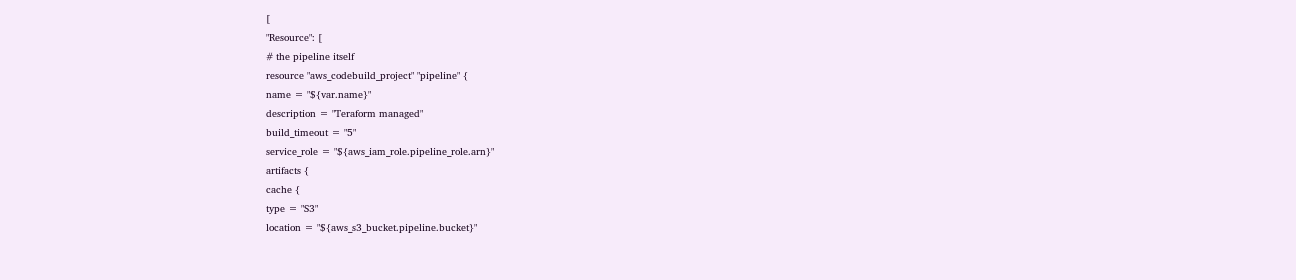[
"Resource": [
# the pipeline itself
resource "aws_codebuild_project" "pipeline" {
name = "${var.name}"
description = "Teraform managed"
build_timeout = "5"
service_role = "${aws_iam_role.pipeline_role.arn}"
artifacts {
cache {
type = "S3"
location = "${aws_s3_bucket.pipeline.bucket}"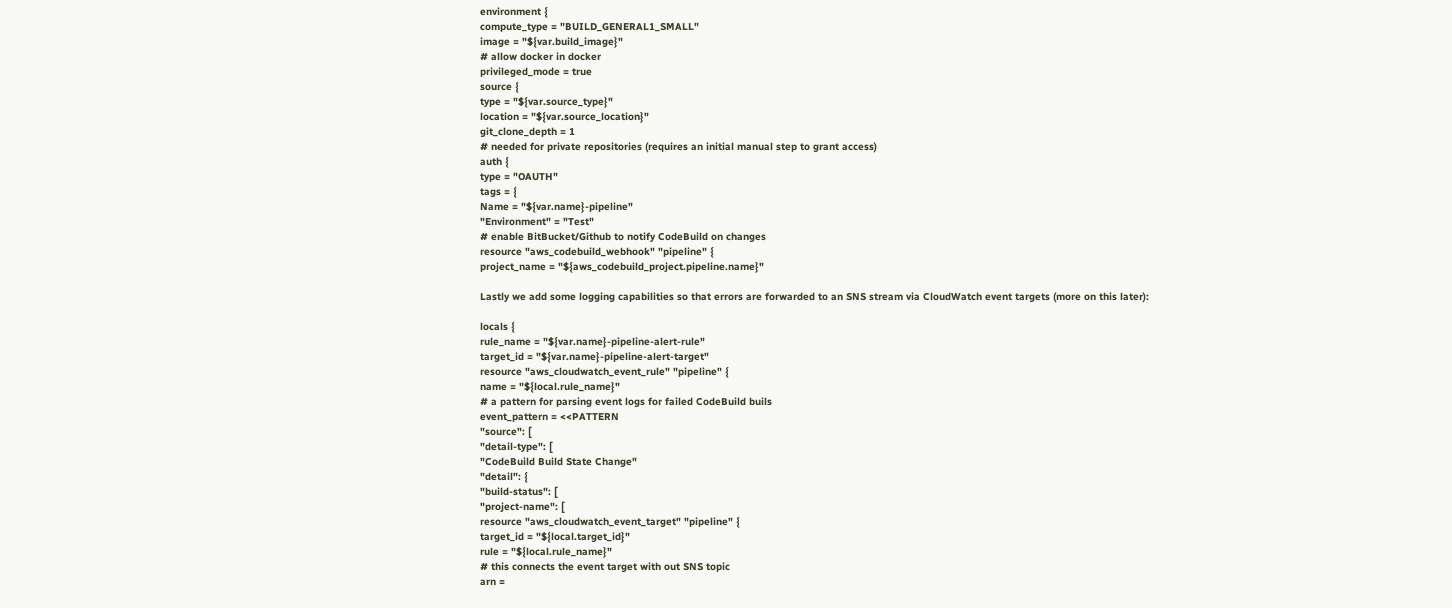environment {
compute_type = "BUILD_GENERAL1_SMALL"
image = "${var.build_image}"
# allow docker in docker
privileged_mode = true
source {
type = "${var.source_type}"
location = "${var.source_location}"
git_clone_depth = 1
# needed for private repositories (requires an initial manual step to grant access)
auth {
type = "OAUTH"
tags = {
Name = "${var.name}-pipeline"
"Environment" = "Test"
# enable BitBucket/Github to notify CodeBuild on changes
resource "aws_codebuild_webhook" "pipeline" {
project_name = "${aws_codebuild_project.pipeline.name}"

Lastly we add some logging capabilities so that errors are forwarded to an SNS stream via CloudWatch event targets (more on this later):

locals {
rule_name = "${var.name}-pipeline-alert-rule"
target_id = "${var.name}-pipeline-alert-target"
resource "aws_cloudwatch_event_rule" "pipeline" {
name = "${local.rule_name}"
# a pattern for parsing event logs for failed CodeBuild buils
event_pattern = <<PATTERN
"source": [
"detail-type": [
"CodeBuild Build State Change"
"detail": {
"build-status": [
"project-name": [
resource "aws_cloudwatch_event_target" "pipeline" {
target_id = "${local.target_id}"
rule = "${local.rule_name}"
# this connects the event target with out SNS topic
arn =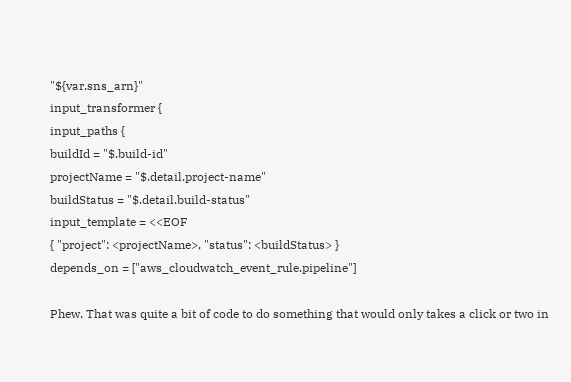"${var.sns_arn}"
input_transformer {
input_paths {
buildId = "$.build-id"
projectName = "$.detail.project-name"
buildStatus = "$.detail.build-status"
input_template = <<EOF
{ "project": <projectName>, "status": <buildStatus> }
depends_on = ["aws_cloudwatch_event_rule.pipeline"]

Phew. That was quite a bit of code to do something that would only takes a click or two in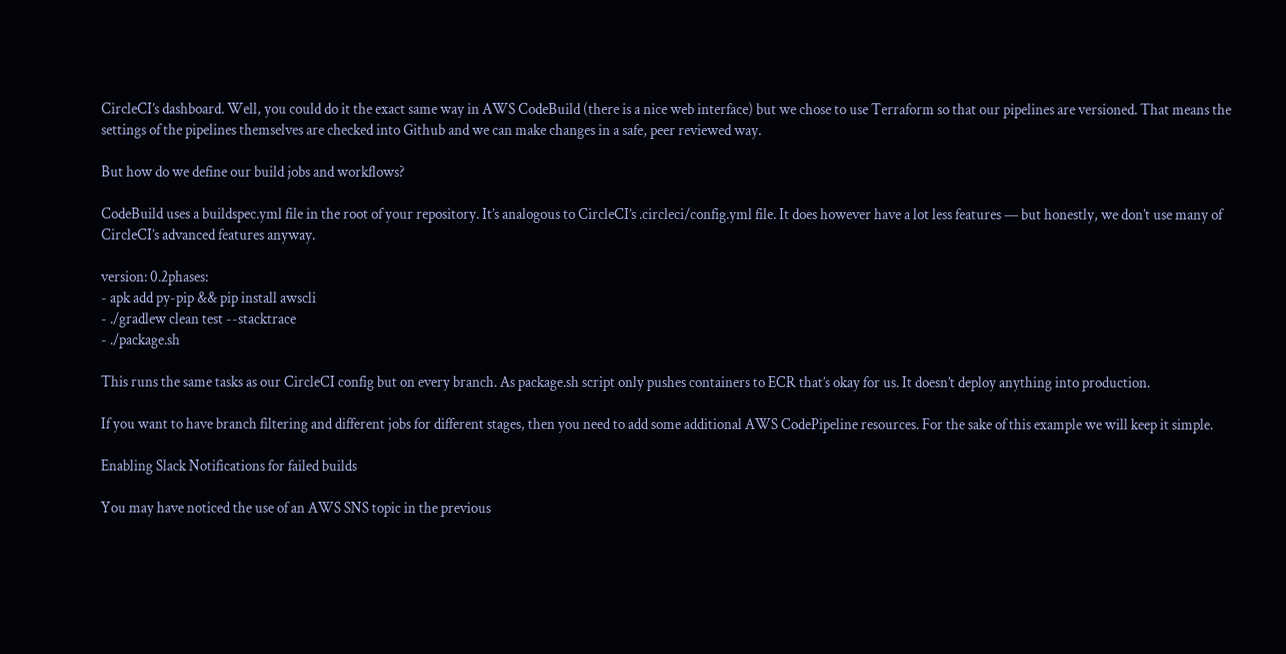CircleCI’s dashboard. Well, you could do it the exact same way in AWS CodeBuild (there is a nice web interface) but we chose to use Terraform so that our pipelines are versioned. That means the settings of the pipelines themselves are checked into Github and we can make changes in a safe, peer reviewed way.

But how do we define our build jobs and workflows?

CodeBuild uses a buildspec.yml file in the root of your repository. It’s analogous to CircleCI’s .circleci/config.yml file. It does however have a lot less features — but honestly, we don’t use many of CircleCI’s advanced features anyway.

version: 0.2phases:
- apk add py-pip && pip install awscli
- ./gradlew clean test --stacktrace
- ./package.sh

This runs the same tasks as our CircleCI config but on every branch. As package.sh script only pushes containers to ECR that’s okay for us. It doesn’t deploy anything into production.

If you want to have branch filtering and different jobs for different stages, then you need to add some additional AWS CodePipeline resources. For the sake of this example we will keep it simple.

Enabling Slack Notifications for failed builds

You may have noticed the use of an AWS SNS topic in the previous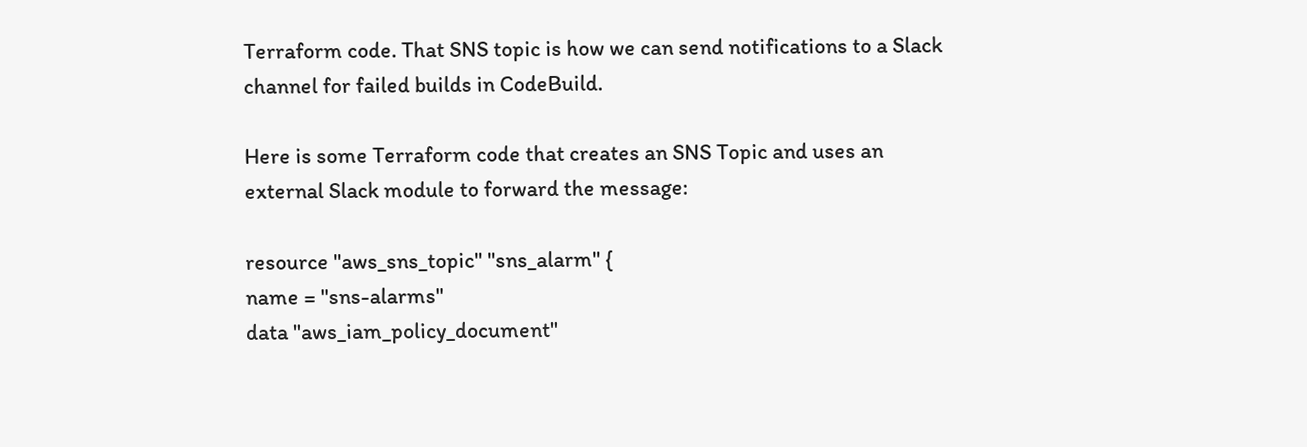Terraform code. That SNS topic is how we can send notifications to a Slack channel for failed builds in CodeBuild.

Here is some Terraform code that creates an SNS Topic and uses an external Slack module to forward the message:

resource "aws_sns_topic" "sns_alarm" {
name = "sns-alarms"
data "aws_iam_policy_document"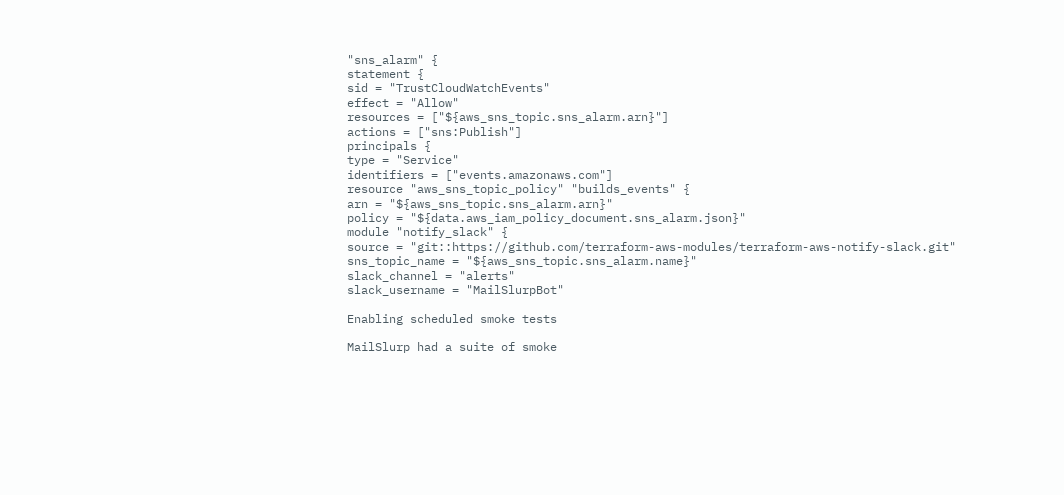"sns_alarm" {
statement {
sid = "TrustCloudWatchEvents"
effect = "Allow"
resources = ["${aws_sns_topic.sns_alarm.arn}"]
actions = ["sns:Publish"]
principals {
type = "Service"
identifiers = ["events.amazonaws.com"]
resource "aws_sns_topic_policy" "builds_events" {
arn = "${aws_sns_topic.sns_alarm.arn}"
policy = "${data.aws_iam_policy_document.sns_alarm.json}"
module "notify_slack" {
source = "git::https://github.com/terraform-aws-modules/terraform-aws-notify-slack.git"
sns_topic_name = "${aws_sns_topic.sns_alarm.name}"
slack_channel = "alerts"
slack_username = "MailSlurpBot"

Enabling scheduled smoke tests

MailSlurp had a suite of smoke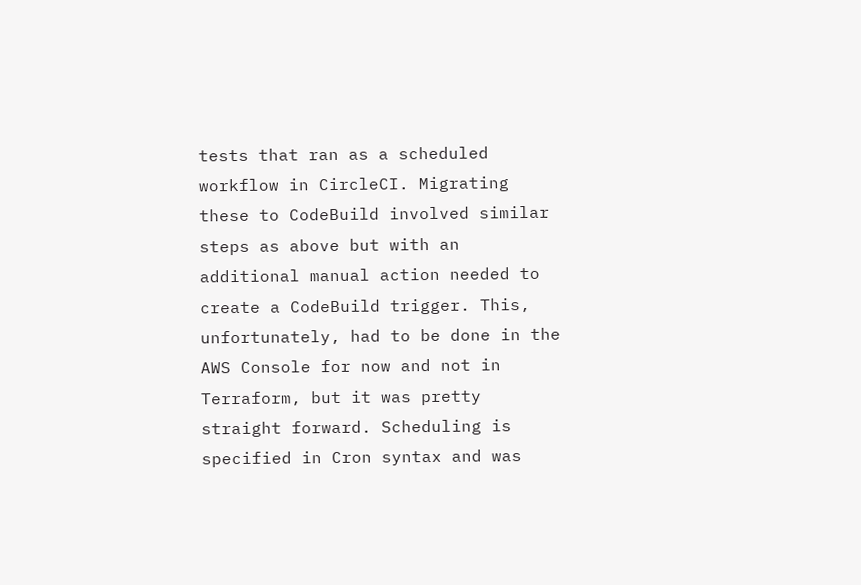tests that ran as a scheduled workflow in CircleCI. Migrating these to CodeBuild involved similar steps as above but with an additional manual action needed to create a CodeBuild trigger. This, unfortunately, had to be done in the AWS Console for now and not in Terraform, but it was pretty straight forward. Scheduling is specified in Cron syntax and was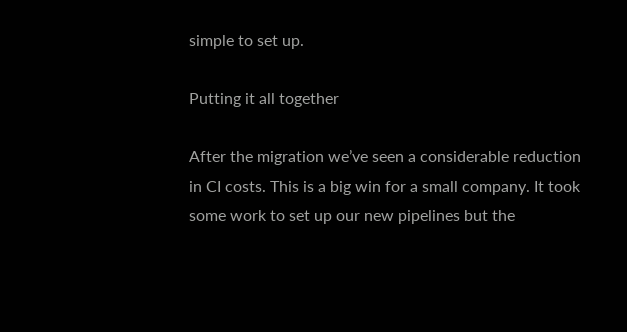simple to set up.

Putting it all together

After the migration we’ve seen a considerable reduction in CI costs. This is a big win for a small company. It took some work to set up our new pipelines but the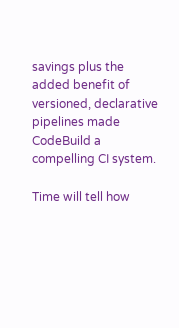savings plus the added benefit of versioned, declarative pipelines made CodeBuild a compelling CI system.

Time will tell how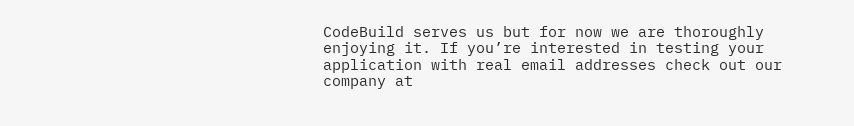CodeBuild serves us but for now we are thoroughly enjoying it. If you’re interested in testing your application with real email addresses check out our company at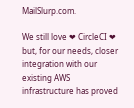MailSlurp.com.

We still love ❤ CircleCI ❤ but, for our needs, closer integration with our existing AWS infrastructure has proved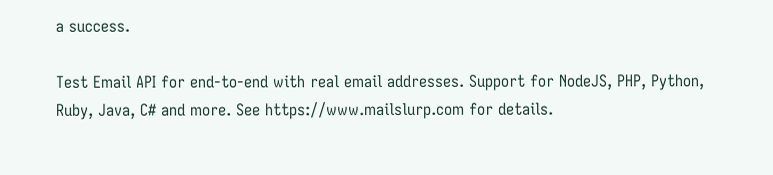a success.

Test Email API for end-to-end with real email addresses. Support for NodeJS, PHP, Python, Ruby, Java, C# and more. See https://www.mailslurp.com for details.